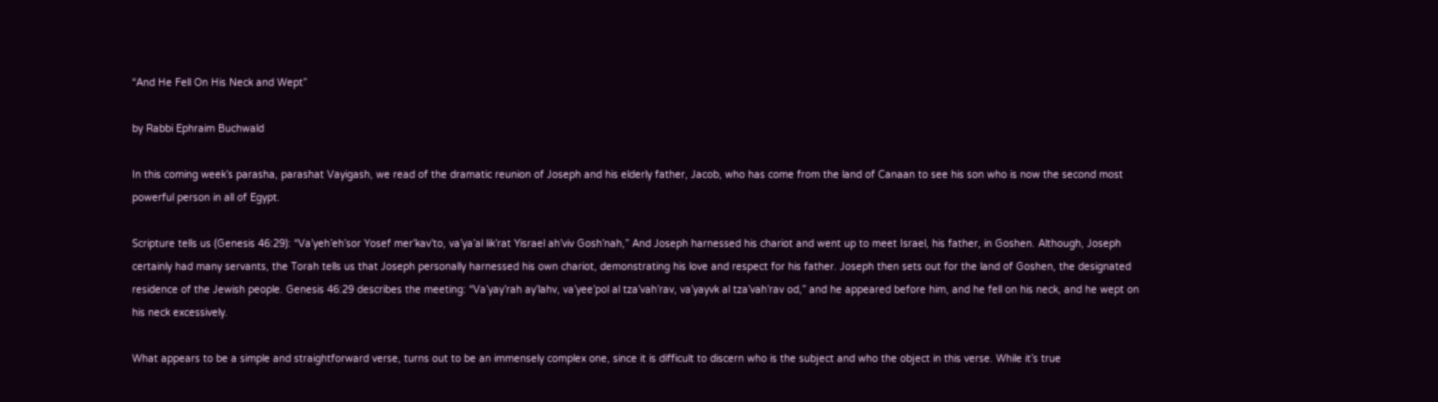“And He Fell On His Neck and Wept”

by Rabbi Ephraim Buchwald

In this coming week’s parasha, parashat Vayigash, we read of the dramatic reunion of Joseph and his elderly father, Jacob, who has come from the land of Canaan to see his son who is now the second most powerful person in all of Egypt.

Scripture tells us (Genesis 46:29): “Va’yeh’eh’sor Yosef mer’kav’to, va’ya’al lik’rat Yisrael ah’viv Gosh’nah,” And Joseph harnessed his chariot and went up to meet Israel, his father, in Goshen. Although, Joseph certainly had many servants, the Torah tells us that Joseph personally harnessed his own chariot, demonstrating his love and respect for his father. Joseph then sets out for the land of Goshen, the designated residence of the Jewish people. Genesis 46:29 describes the meeting: “Va’yay’rah ay’lahv, va’yee’pol al tza’vah’rav, va’yayvk al tza’vah’rav od,” and he appeared before him, and he fell on his neck, and he wept on his neck excessively.

What appears to be a simple and straightforward verse, turns out to be an immensely complex one, since it is difficult to discern who is the subject and who the object in this verse. While it’s true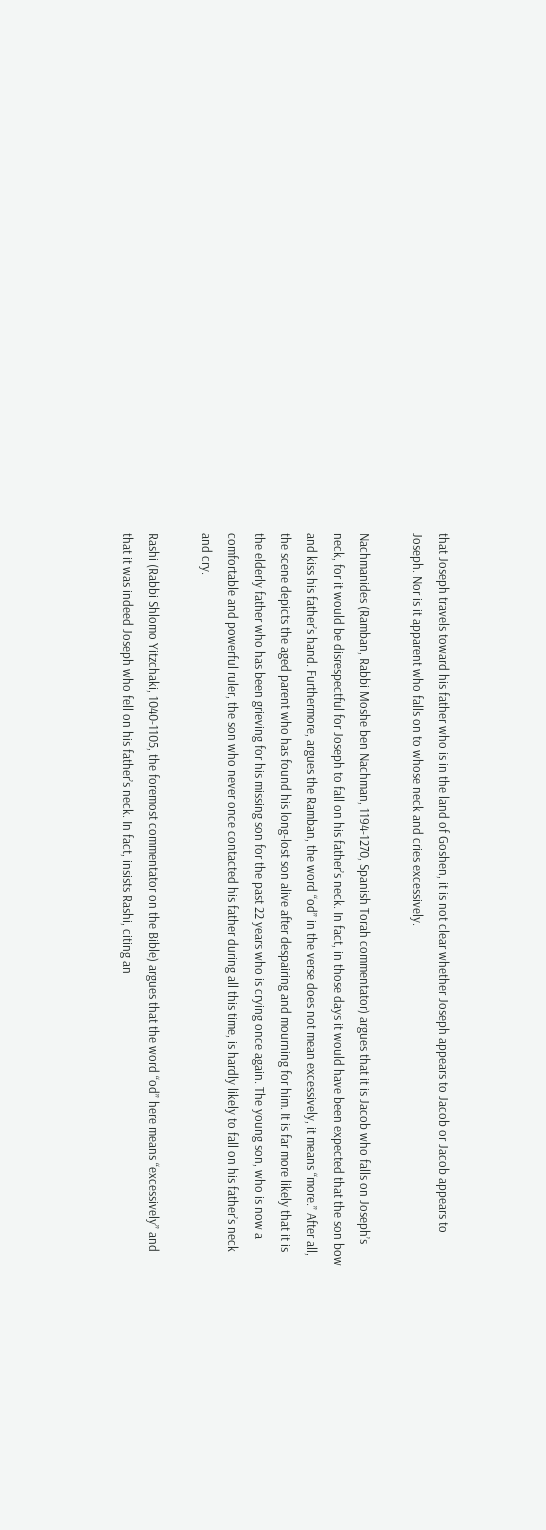that Joseph travels toward his father who is in the land of Goshen, it is not clear whether Joseph appears to Jacob or Jacob appears to Joseph. Nor is it apparent who falls on to whose neck and cries excessively.

Nachmanides (Ramban, Rabbi Moshe ben Nachman, 1194-1270, Spanish Torah commentator) argues that it is Jacob who falls on Joseph’s neck, for it would be disrespectful for Joseph to fall on his father’s neck. In fact, in those days it would have been expected that the son bow and kiss his father’s hand. Furthermore, argues the Ramban, the word “od” in the verse does not mean excessively, it means “more.” After all, the scene depicts the aged parent who has found his long-lost son alive after despairing and mourning for him. It is far more likely that it is the elderly father who has been grieving for his missing son for the past 22 years who is crying once again. The young son, who is now a comfortable and powerful ruler, the son who never once contacted his father during all this time, is hardly likely to fall on his father’s neck and cry.

Rashi (Rabbi Shlomo Yitzchaki, 1040-1105, the foremost commentator on the Bible) argues that the word “od” here means “excessively” and that it was indeed Joseph who fell on his father’s neck. In fact, insists Rashi, citing an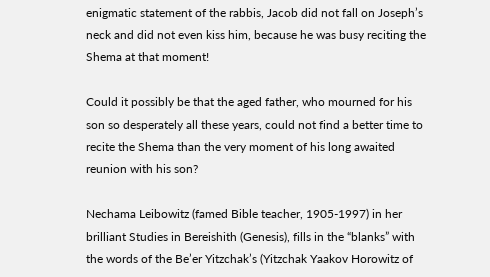enigmatic statement of the rabbis, Jacob did not fall on Joseph’s neck and did not even kiss him, because he was busy reciting the Shema at that moment!

Could it possibly be that the aged father, who mourned for his son so desperately all these years, could not find a better time to recite the Shema than the very moment of his long awaited reunion with his son?

Nechama Leibowitz (famed Bible teacher, 1905-1997) in her brilliant Studies in Bereishith (Genesis), fills in the “blanks” with the words of the Be’er Yitzchak’s (Yitzchak Yaakov Horowitz of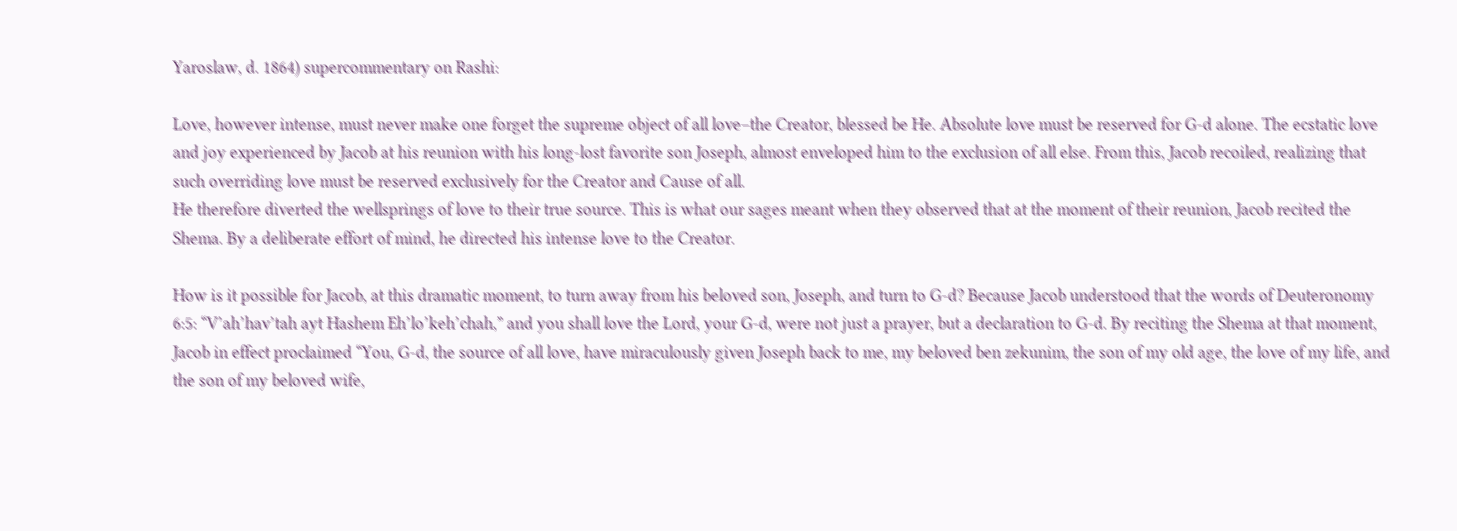Yaroslaw, d. 1864) supercommentary on Rashi:

Love, however intense, must never make one forget the supreme object of all love–the Creator, blessed be He. Absolute love must be reserved for G-d alone. The ecstatic love and joy experienced by Jacob at his reunion with his long-lost favorite son Joseph, almost enveloped him to the exclusion of all else. From this, Jacob recoiled, realizing that such overriding love must be reserved exclusively for the Creator and Cause of all.
He therefore diverted the wellsprings of love to their true source. This is what our sages meant when they observed that at the moment of their reunion, Jacob recited the Shema. By a deliberate effort of mind, he directed his intense love to the Creator.

How is it possible for Jacob, at this dramatic moment, to turn away from his beloved son, Joseph, and turn to G-d? Because Jacob understood that the words of Deuteronomy 6:5: “V’ah’hav’tah ayt Hashem Eh’lo’keh’chah,” and you shall love the Lord, your G-d, were not just a prayer, but a declaration to G-d. By reciting the Shema at that moment, Jacob in effect proclaimed “You, G-d, the source of all love, have miraculously given Joseph back to me, my beloved ben zekunim, the son of my old age, the love of my life, and the son of my beloved wife,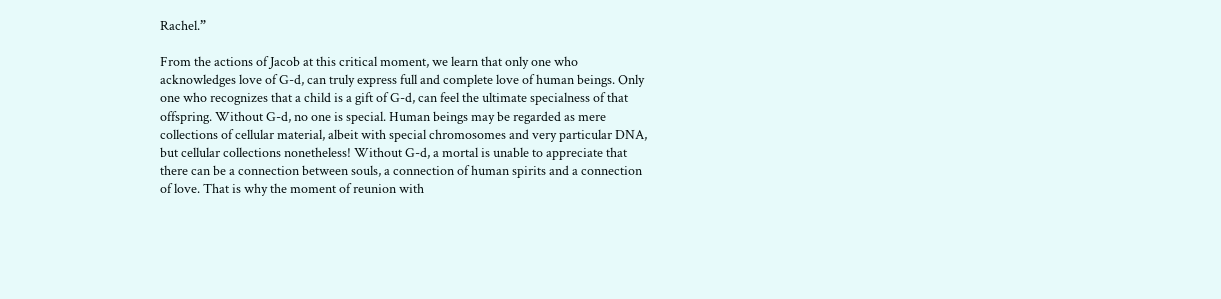Rachel.”

From the actions of Jacob at this critical moment, we learn that only one who acknowledges love of G-d, can truly express full and complete love of human beings. Only one who recognizes that a child is a gift of G-d, can feel the ultimate specialness of that offspring. Without G-d, no one is special. Human beings may be regarded as mere collections of cellular material, albeit with special chromosomes and very particular DNA, but cellular collections nonetheless! Without G-d, a mortal is unable to appreciate that there can be a connection between souls, a connection of human spirits and a connection of love. That is why the moment of reunion with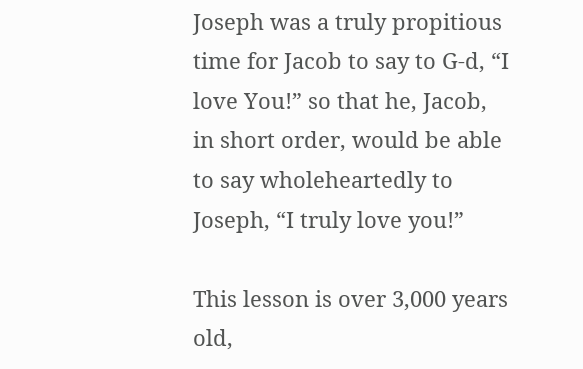Joseph was a truly propitious time for Jacob to say to G-d, “I love You!” so that he, Jacob, in short order, would be able to say wholeheartedly to Joseph, “I truly love you!”

This lesson is over 3,000 years old,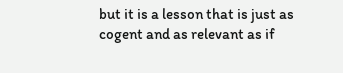but it is a lesson that is just as cogent and as relevant as if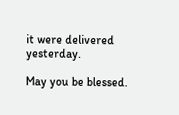it were delivered yesterday.

May you be blessed.